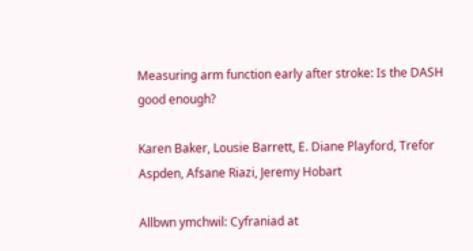Measuring arm function early after stroke: Is the DASH good enough?

Karen Baker, Lousie Barrett, E. Diane Playford, Trefor Aspden, Afsane Riazi, Jeremy Hobart

Allbwn ymchwil: Cyfraniad at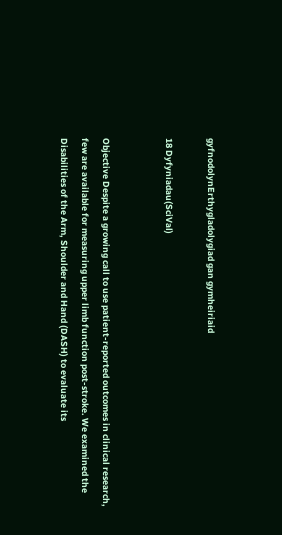gyfnodolynErthygladolygiad gan gymheiriaid

18 Dyfyniadau(SciVal)


Objective Despite a growing call to use patient-reported outcomes in clinical research, few are available for measuring upper limb function post-stroke. We examined the Disabilities of the Arm, Shoulder and Hand (DASH) to evaluate its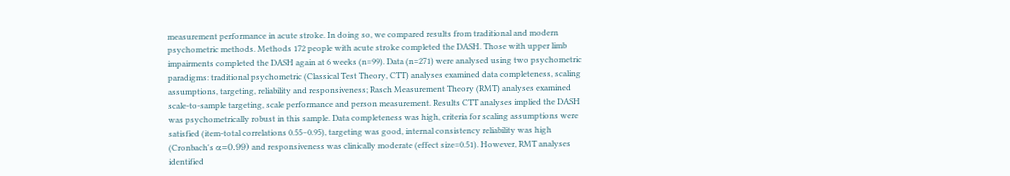measurement performance in acute stroke. In doing so, we compared results from traditional and modern psychometric methods. Methods 172 people with acute stroke completed the DASH. Those with upper limb impairments completed the DASH again at 6 weeks (n=99). Data (n=271) were analysed using two psychometric paradigms: traditional psychometric (Classical Test Theory, CTT) analyses examined data completeness, scaling assumptions, targeting, reliability and responsiveness; Rasch Measurement Theory (RMT) analyses examined scale-to-sample targeting, scale performance and person measurement. Results CTT analyses implied the DASH was psychometrically robust in this sample. Data completeness was high, criteria for scaling assumptions were satisfied (item-total correlations 0.55–0.95), targeting was good, internal consistency reliability was high (Cronbach's α=0.99) and responsiveness was clinically moderate (effect size=0.51). However, RMT analyses identified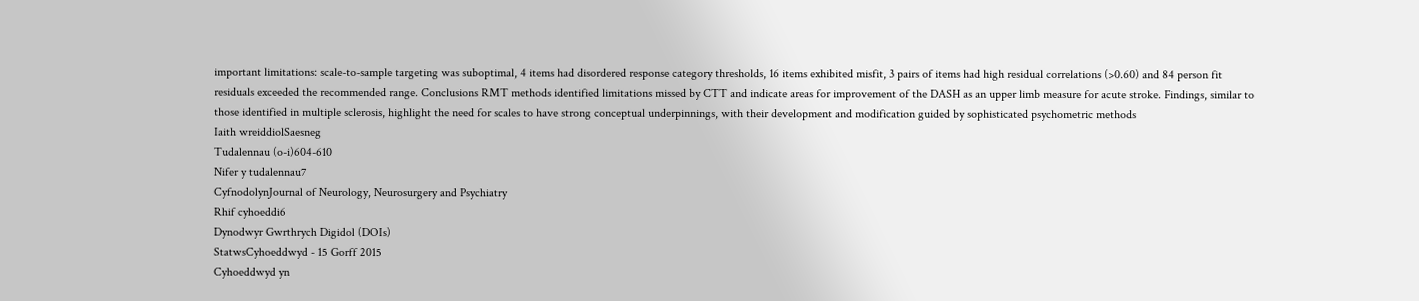important limitations: scale-to-sample targeting was suboptimal, 4 items had disordered response category thresholds, 16 items exhibited misfit, 3 pairs of items had high residual correlations (>0.60) and 84 person fit residuals exceeded the recommended range. Conclusions RMT methods identified limitations missed by CTT and indicate areas for improvement of the DASH as an upper limb measure for acute stroke. Findings, similar to those identified in multiple sclerosis, highlight the need for scales to have strong conceptual underpinnings, with their development and modification guided by sophisticated psychometric methods
Iaith wreiddiolSaesneg
Tudalennau (o-i)604-610
Nifer y tudalennau7
CyfnodolynJournal of Neurology, Neurosurgery and Psychiatry
Rhif cyhoeddi6
Dynodwyr Gwrthrych Digidol (DOIs)
StatwsCyhoeddwyd - 15 Gorff 2015
Cyhoeddwyd yn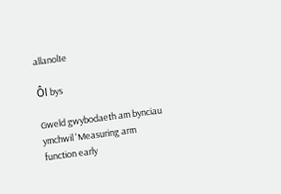allanolIe

Ôl bys

Gweld gwybodaeth am bynciau ymchwil 'Measuring arm function early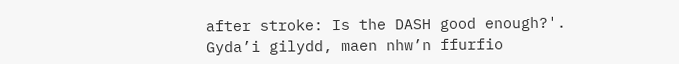after stroke: Is the DASH good enough?'. Gyda’i gilydd, maen nhw’n ffurfio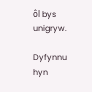ôl bys unigryw.

Dyfynnu hyn